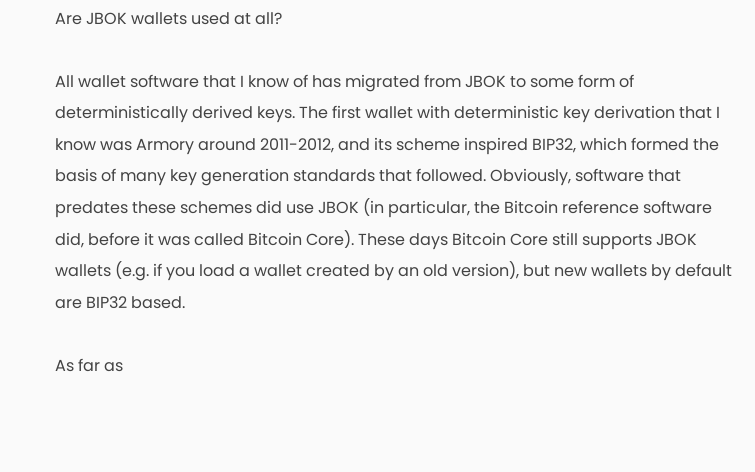Are JBOK wallets used at all?

All wallet software that I know of has migrated from JBOK to some form of deterministically derived keys. The first wallet with deterministic key derivation that I know was Armory around 2011-2012, and its scheme inspired BIP32, which formed the basis of many key generation standards that followed. Obviously, software that predates these schemes did use JBOK (in particular, the Bitcoin reference software did, before it was called Bitcoin Core). These days Bitcoin Core still supports JBOK wallets (e.g. if you load a wallet created by an old version), but new wallets by default are BIP32 based.

As far as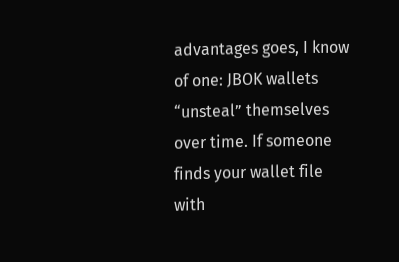advantages goes, I know of one: JBOK wallets “unsteal” themselves over time. If someone finds your wallet file with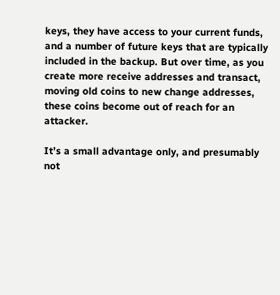keys, they have access to your current funds, and a number of future keys that are typically included in the backup. But over time, as you create more receive addresses and transact, moving old coins to new change addresses, these coins become out of reach for an attacker.

It’s a small advantage only, and presumably not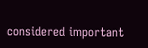considered important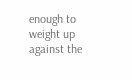enough to weight up against the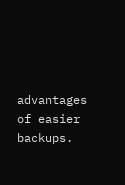advantages of easier backups.